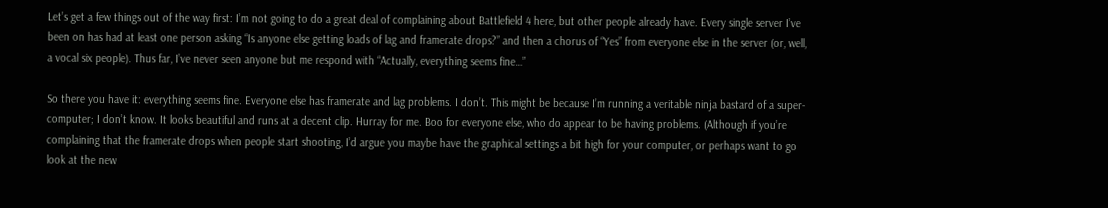Let’s get a few things out of the way first: I’m not going to do a great deal of complaining about Battlefield 4 here, but other people already have. Every single server I’ve been on has had at least one person asking “Is anyone else getting loads of lag and framerate drops?” and then a chorus of “Yes” from everyone else in the server (or, well, a vocal six people). Thus far, I’ve never seen anyone but me respond with “Actually, everything seems fine…”

So there you have it: everything seems fine. Everyone else has framerate and lag problems. I don’t. This might be because I’m running a veritable ninja bastard of a super-computer; I don’t know. It looks beautiful and runs at a decent clip. Hurray for me. Boo for everyone else, who do appear to be having problems. (Although if you’re complaining that the framerate drops when people start shooting, I’d argue you maybe have the graphical settings a bit high for your computer, or perhaps want to go look at the new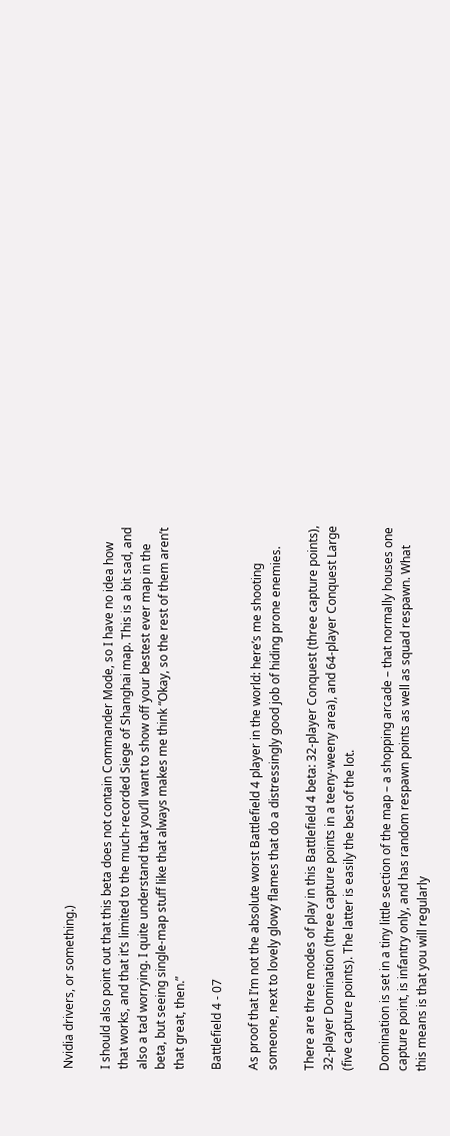Nvidia drivers, or something.)

I should also point out that this beta does not contain Commander Mode, so I have no idea how that works, and that it’s limited to the much-recorded Siege of Shanghai map. This is a bit sad, and also a tad worrying. I quite understand that you’ll want to show off your bestest ever map in the beta, but seeing single-map stuff like that always makes me think “Okay, so the rest of them aren’t that great, then.”

Battlefield 4 - 07

As proof that I’m not the absolute worst Battlefield 4 player in the world: here’s me shooting someone, next to lovely glowy flames that do a distressingly good job of hiding prone enemies.

There are three modes of play in this Battlefield 4 beta: 32-player Conquest (three capture points), 32-player Domination (three capture points in a teeny-weeny area), and 64-player Conquest Large (five capture points). The latter is easily the best of the lot.

Domination is set in a tiny little section of the map – a shopping arcade – that normally houses one capture point, is infantry only, and has random respawn points as well as squad respawn. What this means is that you will regularly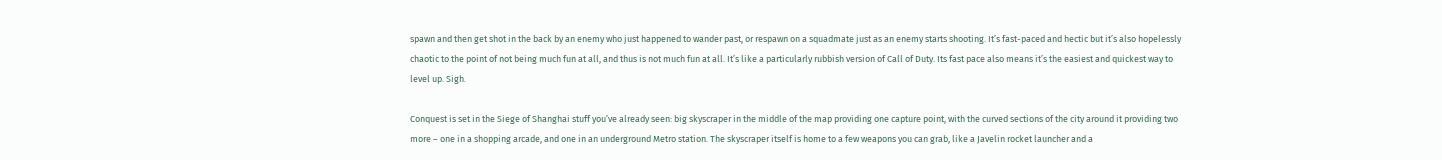spawn and then get shot in the back by an enemy who just happened to wander past, or respawn on a squadmate just as an enemy starts shooting. It’s fast-paced and hectic but it’s also hopelessly chaotic to the point of not being much fun at all, and thus is not much fun at all. It’s like a particularly rubbish version of Call of Duty. Its fast pace also means it’s the easiest and quickest way to level up. Sigh.

Conquest is set in the Siege of Shanghai stuff you’ve already seen: big skyscraper in the middle of the map providing one capture point, with the curved sections of the city around it providing two more – one in a shopping arcade, and one in an underground Metro station. The skyscraper itself is home to a few weapons you can grab, like a Javelin rocket launcher and a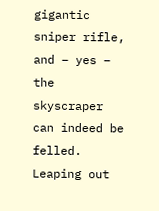gigantic sniper rifle, and – yes – the skyscraper can indeed be felled. Leaping out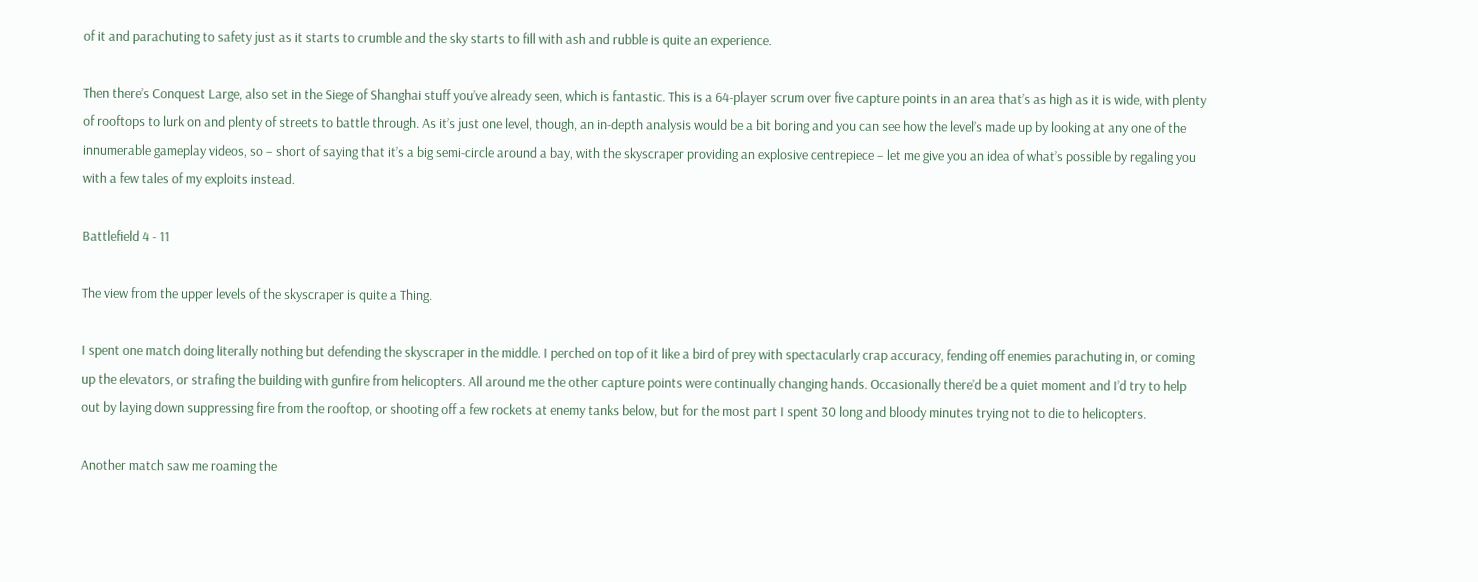of it and parachuting to safety just as it starts to crumble and the sky starts to fill with ash and rubble is quite an experience.

Then there’s Conquest Large, also set in the Siege of Shanghai stuff you’ve already seen, which is fantastic. This is a 64-player scrum over five capture points in an area that’s as high as it is wide, with plenty of rooftops to lurk on and plenty of streets to battle through. As it’s just one level, though, an in-depth analysis would be a bit boring and you can see how the level’s made up by looking at any one of the innumerable gameplay videos, so – short of saying that it’s a big semi-circle around a bay, with the skyscraper providing an explosive centrepiece – let me give you an idea of what’s possible by regaling you with a few tales of my exploits instead.

Battlefield 4 - 11

The view from the upper levels of the skyscraper is quite a Thing.

I spent one match doing literally nothing but defending the skyscraper in the middle. I perched on top of it like a bird of prey with spectacularly crap accuracy, fending off enemies parachuting in, or coming up the elevators, or strafing the building with gunfire from helicopters. All around me the other capture points were continually changing hands. Occasionally there’d be a quiet moment and I’d try to help out by laying down suppressing fire from the rooftop, or shooting off a few rockets at enemy tanks below, but for the most part I spent 30 long and bloody minutes trying not to die to helicopters.

Another match saw me roaming the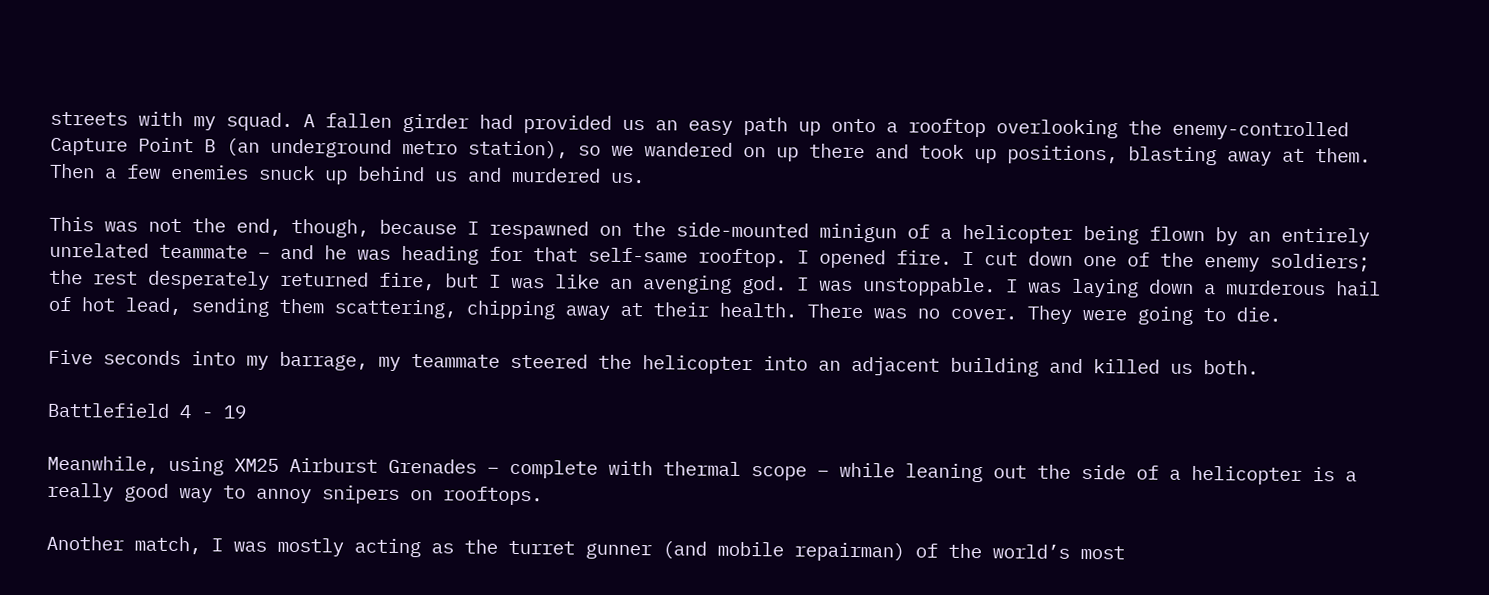streets with my squad. A fallen girder had provided us an easy path up onto a rooftop overlooking the enemy-controlled Capture Point B (an underground metro station), so we wandered on up there and took up positions, blasting away at them. Then a few enemies snuck up behind us and murdered us.

This was not the end, though, because I respawned on the side-mounted minigun of a helicopter being flown by an entirely unrelated teammate – and he was heading for that self-same rooftop. I opened fire. I cut down one of the enemy soldiers; the rest desperately returned fire, but I was like an avenging god. I was unstoppable. I was laying down a murderous hail of hot lead, sending them scattering, chipping away at their health. There was no cover. They were going to die.

Five seconds into my barrage, my teammate steered the helicopter into an adjacent building and killed us both.

Battlefield 4 - 19

Meanwhile, using XM25 Airburst Grenades – complete with thermal scope – while leaning out the side of a helicopter is a really good way to annoy snipers on rooftops.

Another match, I was mostly acting as the turret gunner (and mobile repairman) of the world’s most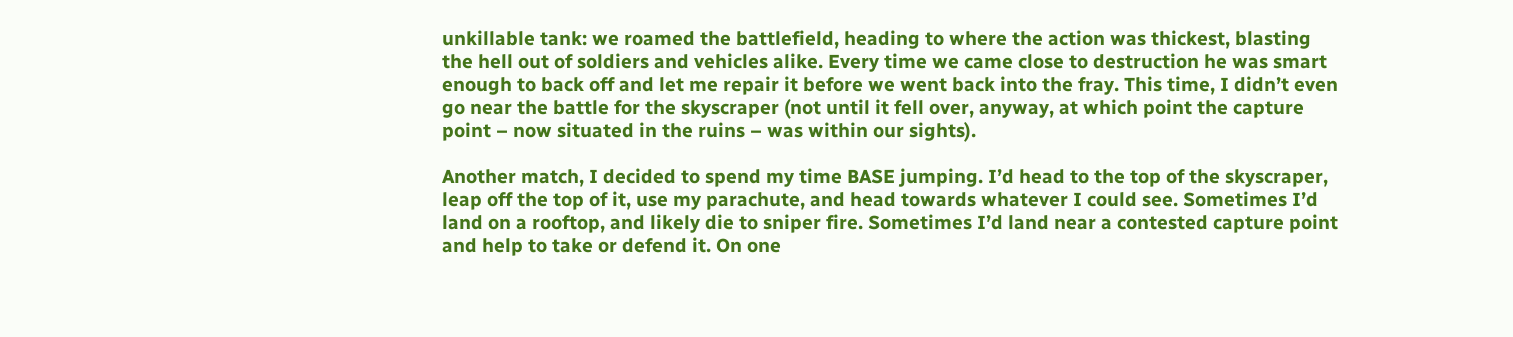unkillable tank: we roamed the battlefield, heading to where the action was thickest, blasting the hell out of soldiers and vehicles alike. Every time we came close to destruction he was smart enough to back off and let me repair it before we went back into the fray. This time, I didn’t even go near the battle for the skyscraper (not until it fell over, anyway, at which point the capture point – now situated in the ruins – was within our sights).

Another match, I decided to spend my time BASE jumping. I’d head to the top of the skyscraper, leap off the top of it, use my parachute, and head towards whatever I could see. Sometimes I’d land on a rooftop, and likely die to sniper fire. Sometimes I’d land near a contested capture point and help to take or defend it. On one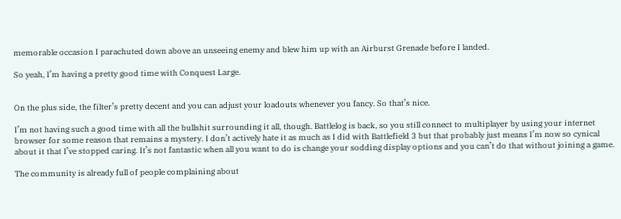memorable occasion I parachuted down above an unseeing enemy and blew him up with an Airburst Grenade before I landed.

So yeah, I’m having a pretty good time with Conquest Large.


On the plus side, the filter’s pretty decent and you can adjust your loadouts whenever you fancy. So that’s nice.

I’m not having such a good time with all the bullshit surrounding it all, though. Battlelog is back, so you still connect to multiplayer by using your internet browser for some reason that remains a mystery. I don’t actively hate it as much as I did with Battlefield 3 but that probably just means I’m now so cynical about it that I’ve stopped caring. It’s not fantastic when all you want to do is change your sodding display options and you can’t do that without joining a game.

The community is already full of people complaining about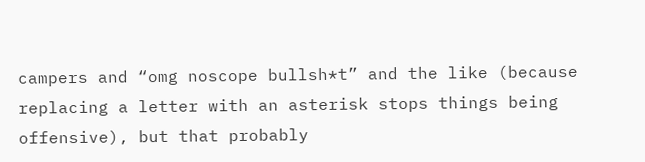campers and “omg noscope bullsh*t” and the like (because replacing a letter with an asterisk stops things being offensive), but that probably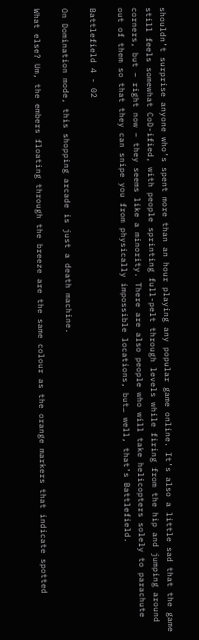shouldn’t surprise anyone who’s spent more than an hour playing any popular game online. It’s also a little sad that the game still feels somewhat CoD-ified, with people sprinting full-pelt through levels while firing from the hip and jumping around corners, but – right now – they seems like a minority. There are also people who will take helicopters solely to parachute out of them so that they can snipe you from physically impossible locations, but… well, that’s Battlefield.

Battlefield 4 - 02

On Domination mode, this shopping arcade is just a death machine.

What else? Um, the embers floating through the breeze are the same colour as the orange markers that indicate spotted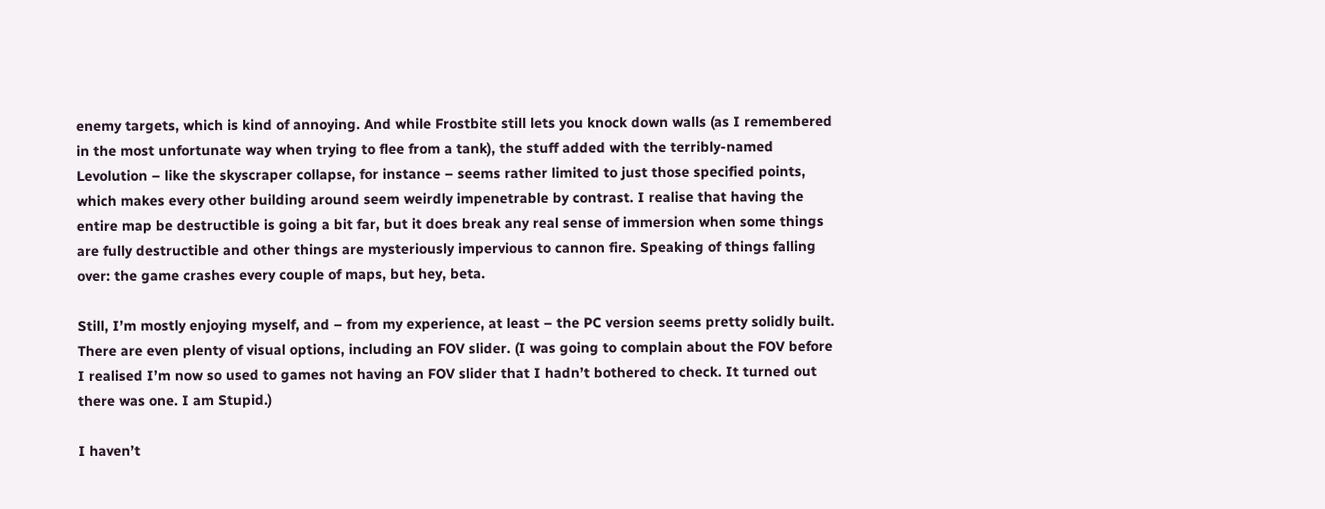enemy targets, which is kind of annoying. And while Frostbite still lets you knock down walls (as I remembered in the most unfortunate way when trying to flee from a tank), the stuff added with the terribly-named Levolution – like the skyscraper collapse, for instance – seems rather limited to just those specified points, which makes every other building around seem weirdly impenetrable by contrast. I realise that having the entire map be destructible is going a bit far, but it does break any real sense of immersion when some things are fully destructible and other things are mysteriously impervious to cannon fire. Speaking of things falling over: the game crashes every couple of maps, but hey, beta.

Still, I’m mostly enjoying myself, and – from my experience, at least – the PC version seems pretty solidly built. There are even plenty of visual options, including an FOV slider. (I was going to complain about the FOV before I realised I’m now so used to games not having an FOV slider that I hadn’t bothered to check. It turned out there was one. I am Stupid.)

I haven’t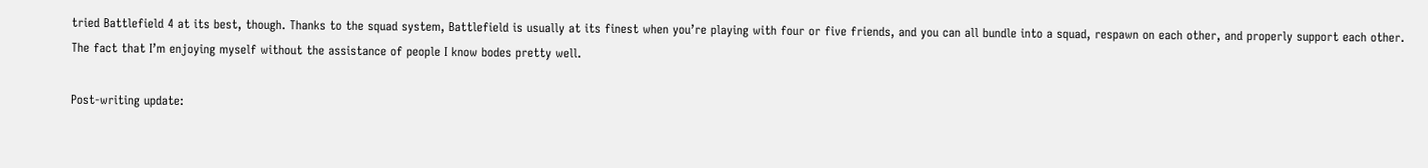tried Battlefield 4 at its best, though. Thanks to the squad system, Battlefield is usually at its finest when you’re playing with four or five friends, and you can all bundle into a squad, respawn on each other, and properly support each other. The fact that I’m enjoying myself without the assistance of people I know bodes pretty well.

Post-writing update: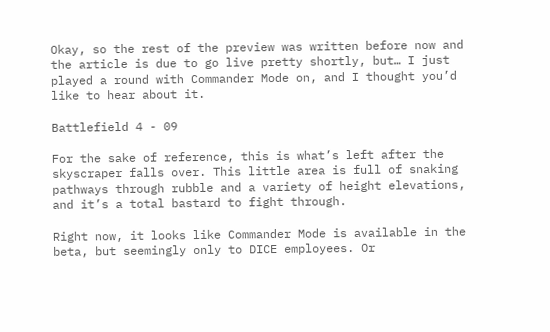Okay, so the rest of the preview was written before now and the article is due to go live pretty shortly, but… I just played a round with Commander Mode on, and I thought you’d like to hear about it.

Battlefield 4 - 09

For the sake of reference, this is what’s left after the skyscraper falls over. This little area is full of snaking pathways through rubble and a variety of height elevations, and it’s a total bastard to fight through.

Right now, it looks like Commander Mode is available in the beta, but seemingly only to DICE employees. Or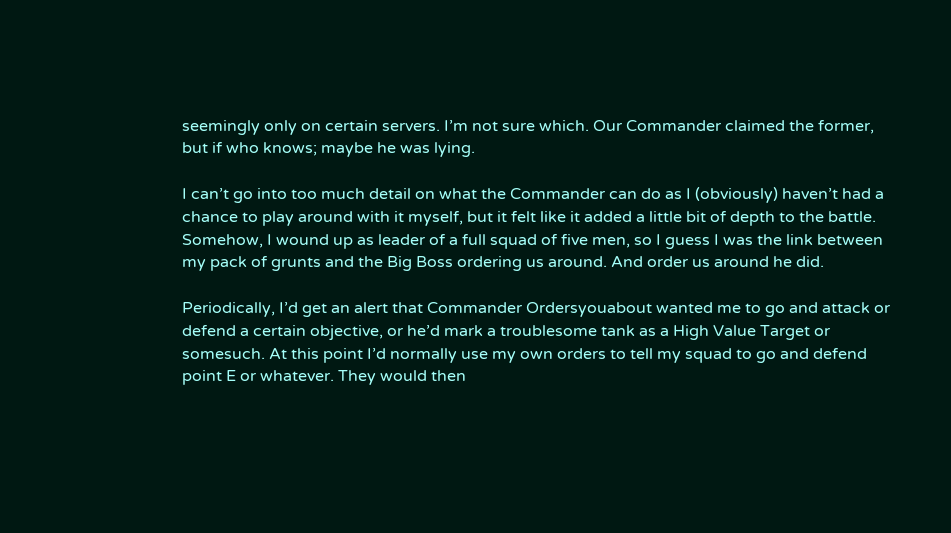seemingly only on certain servers. I’m not sure which. Our Commander claimed the former, but if who knows; maybe he was lying.

I can’t go into too much detail on what the Commander can do as I (obviously) haven’t had a chance to play around with it myself, but it felt like it added a little bit of depth to the battle. Somehow, I wound up as leader of a full squad of five men, so I guess I was the link between my pack of grunts and the Big Boss ordering us around. And order us around he did.

Periodically, I’d get an alert that Commander Ordersyouabout wanted me to go and attack or defend a certain objective, or he’d mark a troublesome tank as a High Value Target or somesuch. At this point I’d normally use my own orders to tell my squad to go and defend point E or whatever. They would then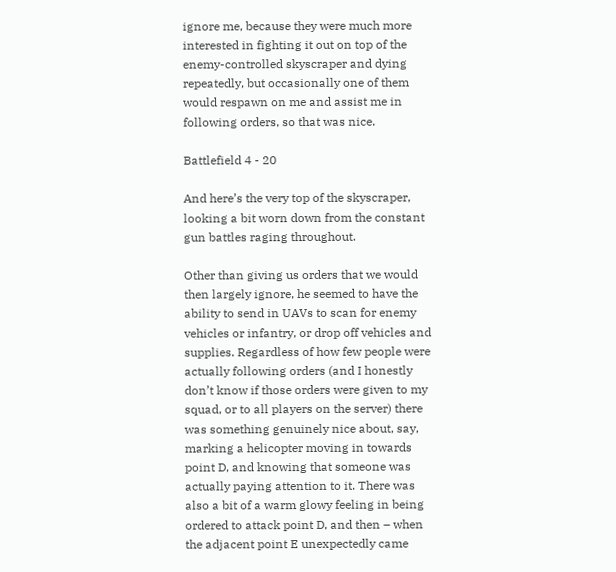ignore me, because they were much more interested in fighting it out on top of the enemy-controlled skyscraper and dying repeatedly, but occasionally one of them would respawn on me and assist me in following orders, so that was nice.

Battlefield 4 - 20

And here’s the very top of the skyscraper, looking a bit worn down from the constant gun battles raging throughout.

Other than giving us orders that we would then largely ignore, he seemed to have the ability to send in UAVs to scan for enemy vehicles or infantry, or drop off vehicles and supplies. Regardless of how few people were actually following orders (and I honestly don’t know if those orders were given to my squad, or to all players on the server) there was something genuinely nice about, say, marking a helicopter moving in towards point D, and knowing that someone was actually paying attention to it. There was also a bit of a warm glowy feeling in being ordered to attack point D, and then – when the adjacent point E unexpectedly came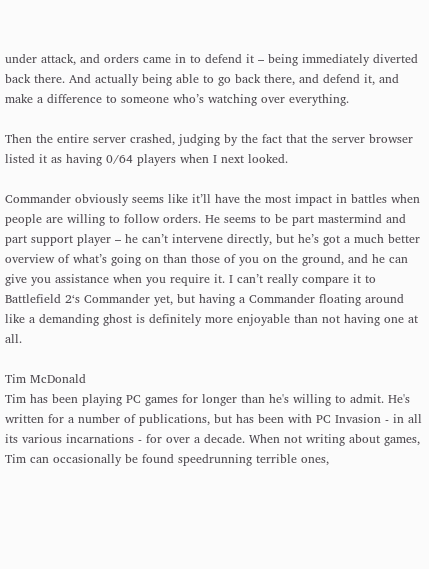under attack, and orders came in to defend it – being immediately diverted back there. And actually being able to go back there, and defend it, and make a difference to someone who’s watching over everything.

Then the entire server crashed, judging by the fact that the server browser listed it as having 0/64 players when I next looked.

Commander obviously seems like it’ll have the most impact in battles when people are willing to follow orders. He seems to be part mastermind and part support player – he can’t intervene directly, but he’s got a much better overview of what’s going on than those of you on the ground, and he can give you assistance when you require it. I can’t really compare it to Battlefield 2‘s Commander yet, but having a Commander floating around like a demanding ghost is definitely more enjoyable than not having one at all.

Tim McDonald
Tim has been playing PC games for longer than he's willing to admit. He's written for a number of publications, but has been with PC Invasion - in all its various incarnations - for over a decade. When not writing about games, Tim can occasionally be found speedrunning terrible ones,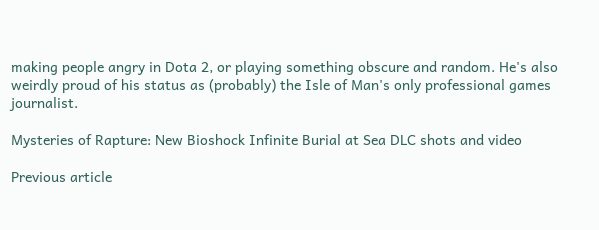making people angry in Dota 2, or playing something obscure and random. He's also weirdly proud of his status as (probably) the Isle of Man's only professional games journalist.

Mysteries of Rapture: New Bioshock Infinite Burial at Sea DLC shots and video

Previous article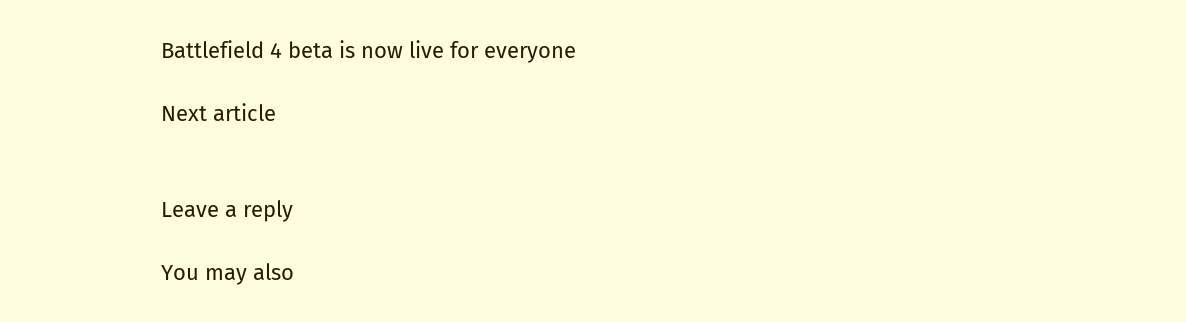Battlefield 4 beta is now live for everyone

Next article


Leave a reply

You may also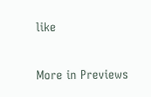like

More in Previews